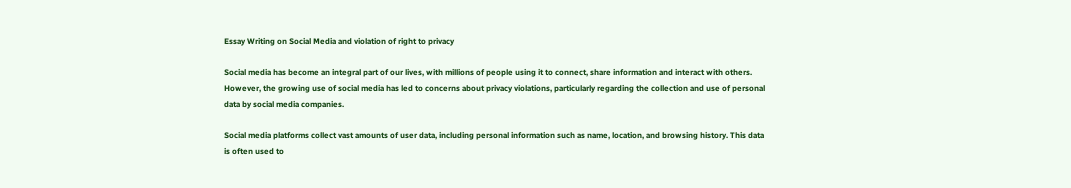Essay Writing on Social Media and violation of right to privacy

Social media has become an integral part of our lives, with millions of people using it to connect, share information and interact with others. However, the growing use of social media has led to concerns about privacy violations, particularly regarding the collection and use of personal data by social media companies.

Social media platforms collect vast amounts of user data, including personal information such as name, location, and browsing history. This data is often used to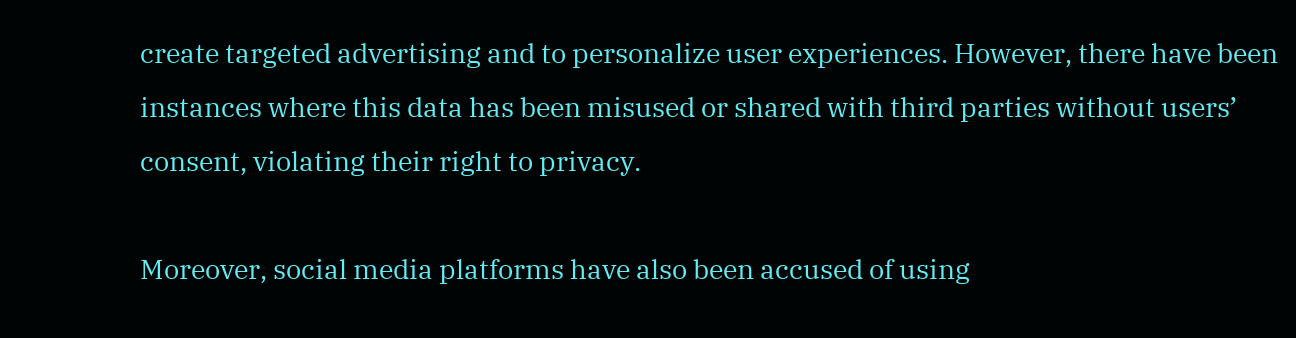create targeted advertising and to personalize user experiences. However, there have been instances where this data has been misused or shared with third parties without users’ consent, violating their right to privacy.

Moreover, social media platforms have also been accused of using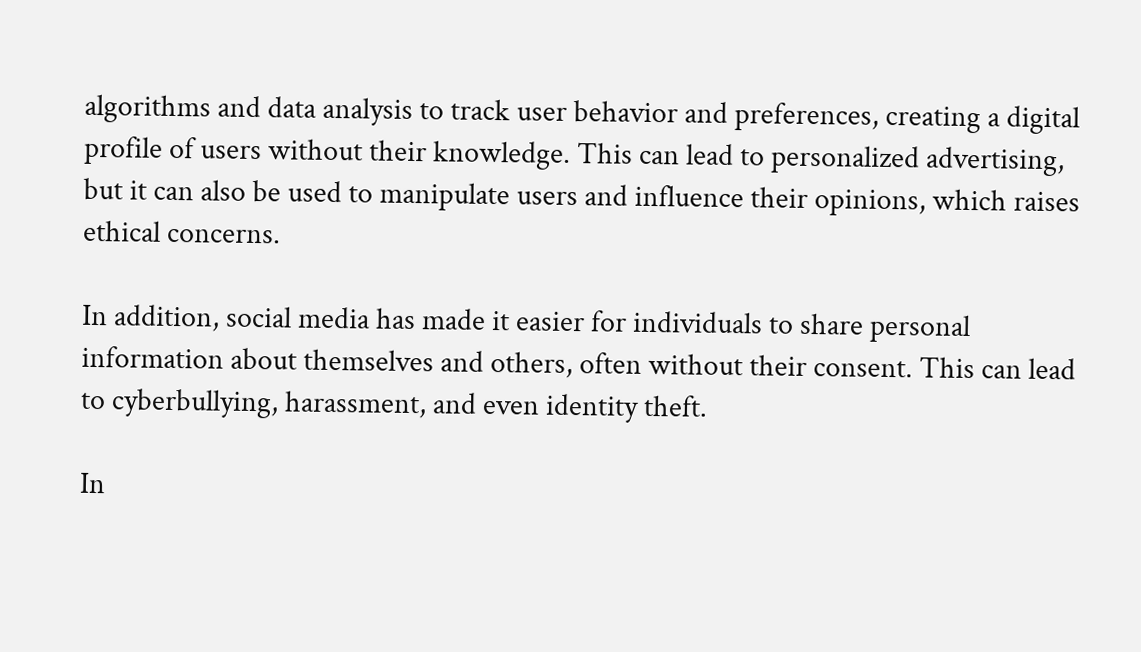algorithms and data analysis to track user behavior and preferences, creating a digital profile of users without their knowledge. This can lead to personalized advertising, but it can also be used to manipulate users and influence their opinions, which raises ethical concerns.

In addition, social media has made it easier for individuals to share personal information about themselves and others, often without their consent. This can lead to cyberbullying, harassment, and even identity theft.

In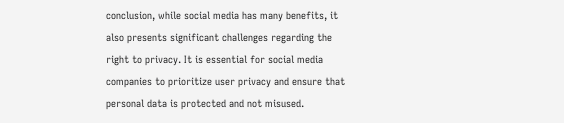conclusion, while social media has many benefits, it also presents significant challenges regarding the right to privacy. It is essential for social media companies to prioritize user privacy and ensure that personal data is protected and not misused.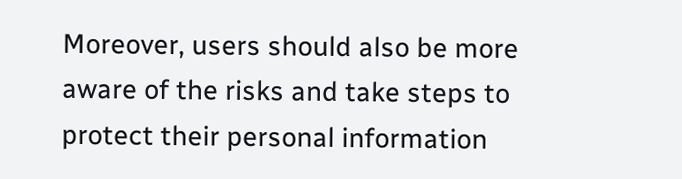Moreover, users should also be more aware of the risks and take steps to protect their personal information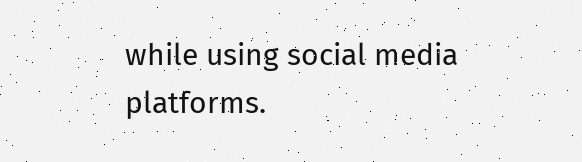while using social media platforms.